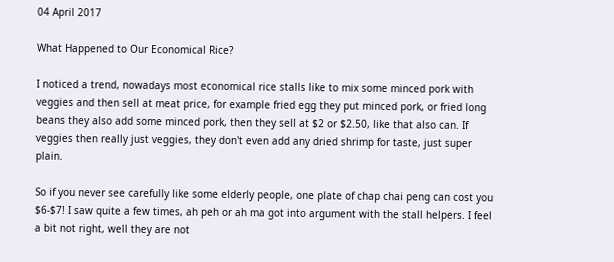04 April 2017

What Happened to Our Economical Rice?

I noticed a trend, nowadays most economical rice stalls like to mix some minced pork with veggies and then sell at meat price, for example fried egg they put minced pork, or fried long beans they also add some minced pork, then they sell at $2 or $2.50, like that also can. If veggies then really just veggies, they don't even add any dried shrimp for taste, just super plain.

So if you never see carefully like some elderly people, one plate of chap chai peng can cost you $6-$7! I saw quite a few times, ah peh or ah ma got into argument with the stall helpers. I feel a bit not right, well they are not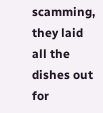scamming, they laid all the dishes out for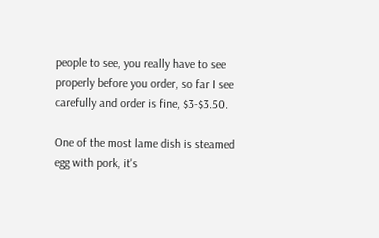people to see, you really have to see properly before you order, so far I see carefully and order is fine, $3-$3.50.

One of the most lame dish is steamed egg with pork, it's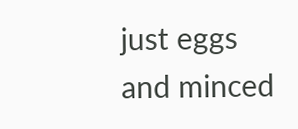just eggs and minced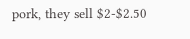pork, they sell $2-$2.50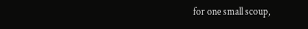for one small scoup,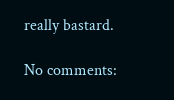really bastard.

No comments: